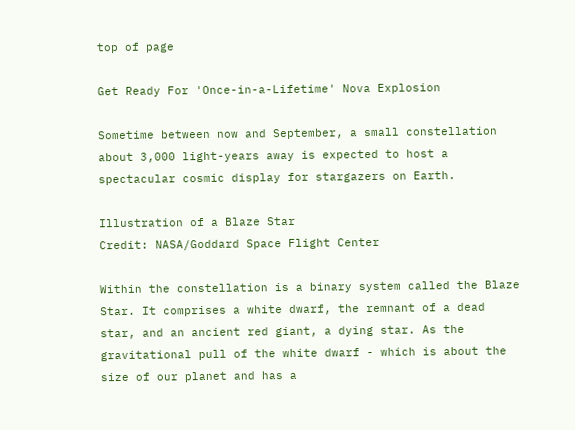top of page

Get Ready For 'Once-in-a-Lifetime' Nova Explosion

Sometime between now and September, a small constellation about 3,000 light-years away is expected to host a spectacular cosmic display for stargazers on Earth.

Illustration of a Blaze Star
Credit: NASA/Goddard Space Flight Center

Within the constellation is a binary system called the Blaze Star. It comprises a white dwarf, the remnant of a dead star, and an ancient red giant, a dying star. As the gravitational pull of the white dwarf - which is about the size of our planet and has a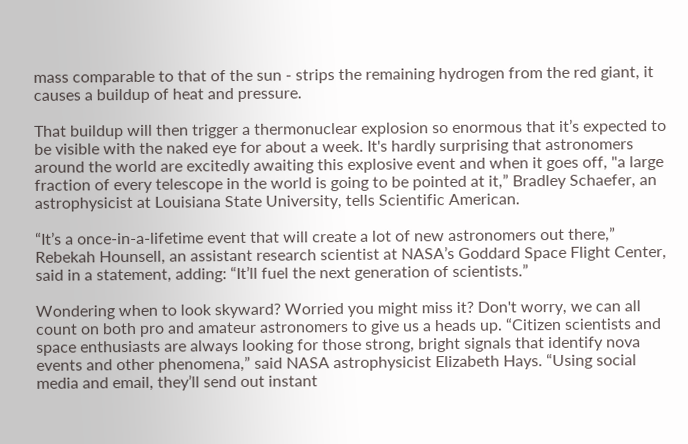mass comparable to that of the sun - strips the remaining hydrogen from the red giant, it causes a buildup of heat and pressure.

That buildup will then trigger a thermonuclear explosion so enormous that it’s expected to be visible with the naked eye for about a week. It's hardly surprising that astronomers around the world are excitedly awaiting this explosive event and when it goes off, "a large fraction of every telescope in the world is going to be pointed at it,” Bradley Schaefer, an astrophysicist at Louisiana State University, tells Scientific American.

“It’s a once-in-a-lifetime event that will create a lot of new astronomers out there,” Rebekah Hounsell, an assistant research scientist at NASA’s Goddard Space Flight Center, said in a statement, adding: “It’ll fuel the next generation of scientists.”

Wondering when to look skyward? Worried you might miss it? Don't worry, we can all count on both pro and amateur astronomers to give us a heads up. “Citizen scientists and space enthusiasts are always looking for those strong, bright signals that identify nova events and other phenomena,” said NASA astrophysicist Elizabeth Hays. “Using social media and email, they’ll send out instant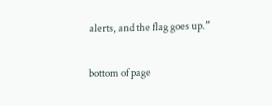alerts, and the flag goes up.”


bottom of page